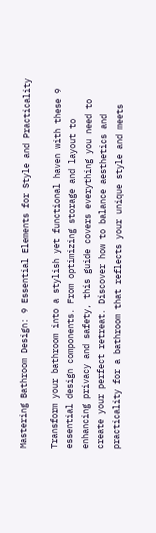Mastering Bathroom Design: 9 Essential Elements for Style and Practicality

Transform your bathroom into a stylish yet functional haven with these 9 essential design components. From optimizing storage and layout to enhancing privacy and safety, this guide covers everything you need to create your perfect retreat. Discover how to balance aesthetics and practicality for a bathroom that reflects your unique style and meets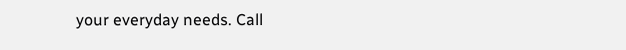your everyday needs. Call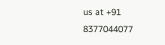us at +91 8377044077